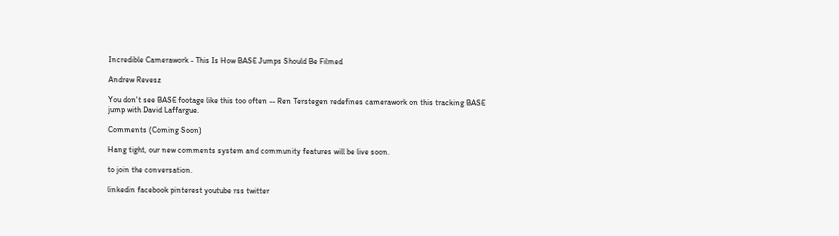Incredible Camerawork - This Is How BASE Jumps Should Be Filmed

Andrew Revesz

You don't see BASE footage like this too often -- Ren Terstegen redefines camerawork on this tracking BASE jump with David Laffargue.

Comments (Coming Soon)

Hang tight, our new comments system and community features will be live soon.

to join the conversation.

linkedin facebook pinterest youtube rss twitter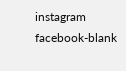instagram facebook-blank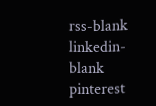rss-blank linkedin-blank pinterest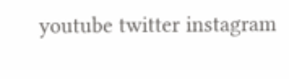youtube twitter instagram